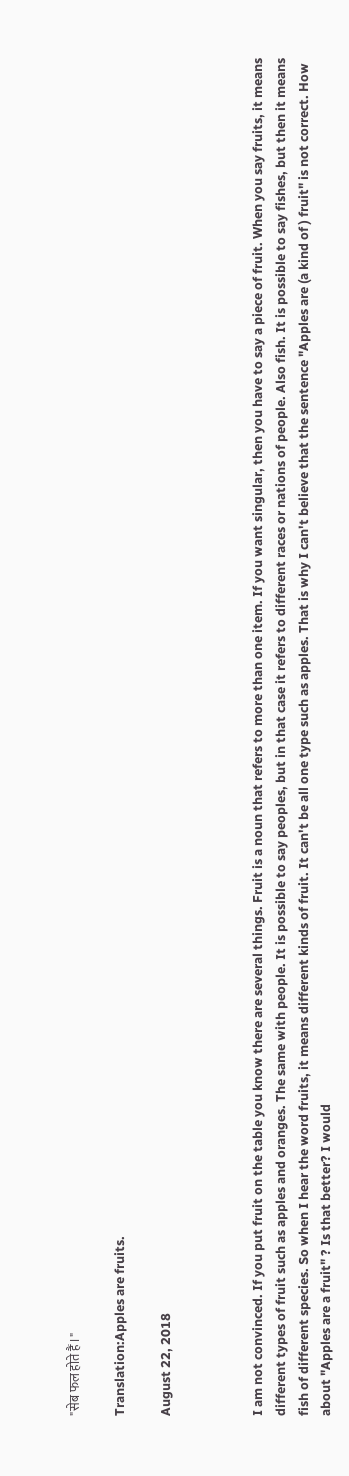"सेब फल होते हैं।"

Translation:Apples are fruits.

August 22, 2018



I am not convinced. If you put fruit on the table you know there are several things. Fruit is a noun that refers to more than one item. If you want singular, then you have to say a piece of fruit. When you say fruits, it means different types of fruit such as apples and oranges. The same with people. It is possible to say peoples, but in that case it refers to different races or nations of people. Also fish. It is possible to say fishes, but then it means fish of different species. So when I hear the word fruits, it means different kinds of fruit. It can't be all one type such as apples. That is why I can't believe that the sentence "Apples are (a kind of ) fruit" is not correct. How about "Apples are a fruit" ? Is that better? I would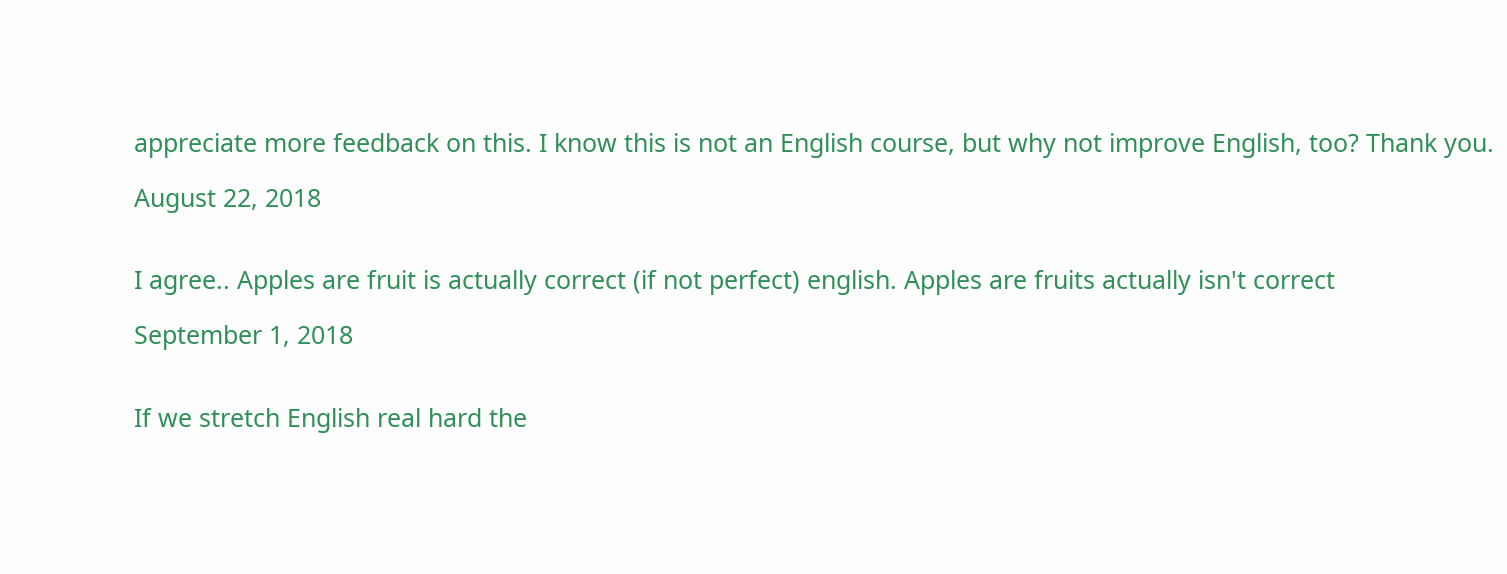appreciate more feedback on this. I know this is not an English course, but why not improve English, too? Thank you.

August 22, 2018


I agree.. Apples are fruit is actually correct (if not perfect) english. Apples are fruits actually isn't correct

September 1, 2018


If we stretch English real hard the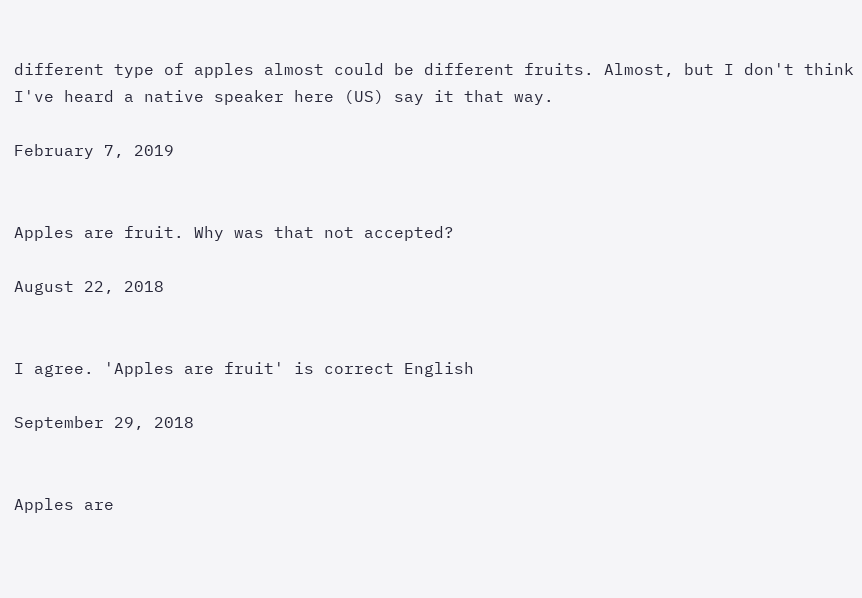different type of apples almost could be different fruits. Almost, but I don't think I've heard a native speaker here (US) say it that way.

February 7, 2019


Apples are fruit. Why was that not accepted?

August 22, 2018


I agree. 'Apples are fruit' is correct English

September 29, 2018


Apples are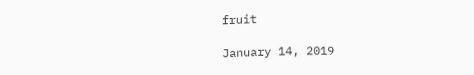fruit

January 14, 2019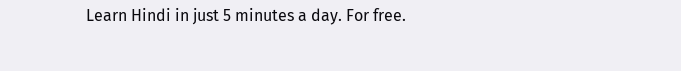Learn Hindi in just 5 minutes a day. For free.